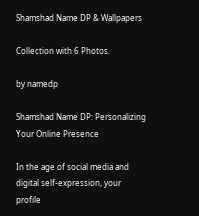Shamshad Name DP & Wallpapers

Collection with 6 Photos.

by namedp

Shamshad Name DP: Personalizing Your Online Presence

In the age of social media and digital self-expression, your profile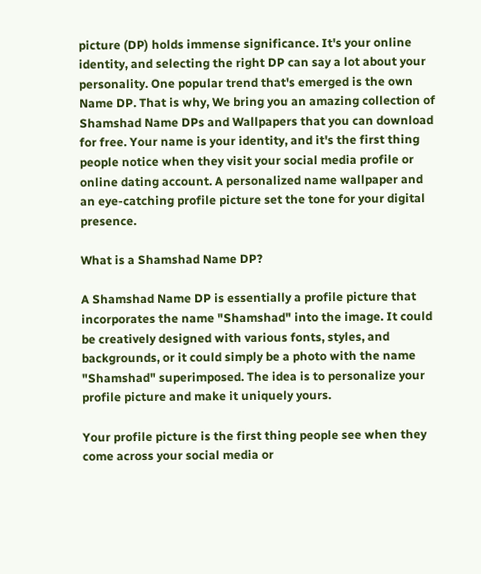picture (DP) holds immense significance. It's your online identity, and selecting the right DP can say a lot about your personality. One popular trend that's emerged is the own Name DP. That is why, We bring you an amazing collection of Shamshad Name DPs and Wallpapers that you can download for free. Your name is your identity, and it's the first thing people notice when they visit your social media profile or online dating account. A personalized name wallpaper and an eye-catching profile picture set the tone for your digital presence.

What is a Shamshad Name DP?

A Shamshad Name DP is essentially a profile picture that incorporates the name "Shamshad" into the image. It could be creatively designed with various fonts, styles, and backgrounds, or it could simply be a photo with the name "Shamshad" superimposed. The idea is to personalize your profile picture and make it uniquely yours.

Your profile picture is the first thing people see when they come across your social media or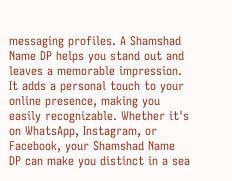messaging profiles. A Shamshad Name DP helps you stand out and leaves a memorable impression. It adds a personal touch to your online presence, making you easily recognizable. Whether it's on WhatsApp, Instagram, or Facebook, your Shamshad Name DP can make you distinct in a sea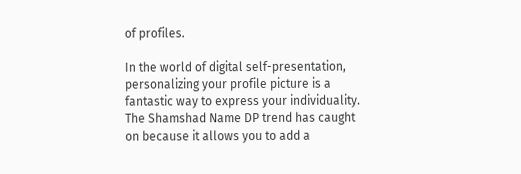of profiles.

In the world of digital self-presentation, personalizing your profile picture is a fantastic way to express your individuality. The Shamshad Name DP trend has caught on because it allows you to add a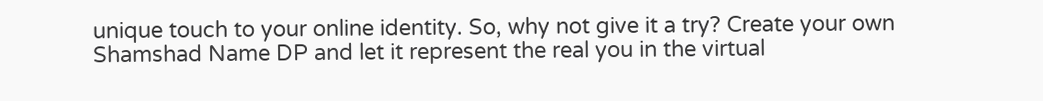unique touch to your online identity. So, why not give it a try? Create your own Shamshad Name DP and let it represent the real you in the virtual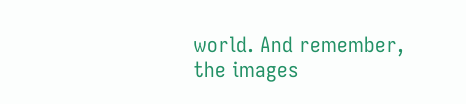world. And remember, the images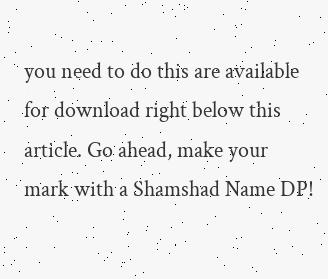you need to do this are available for download right below this article. Go ahead, make your mark with a Shamshad Name DP!